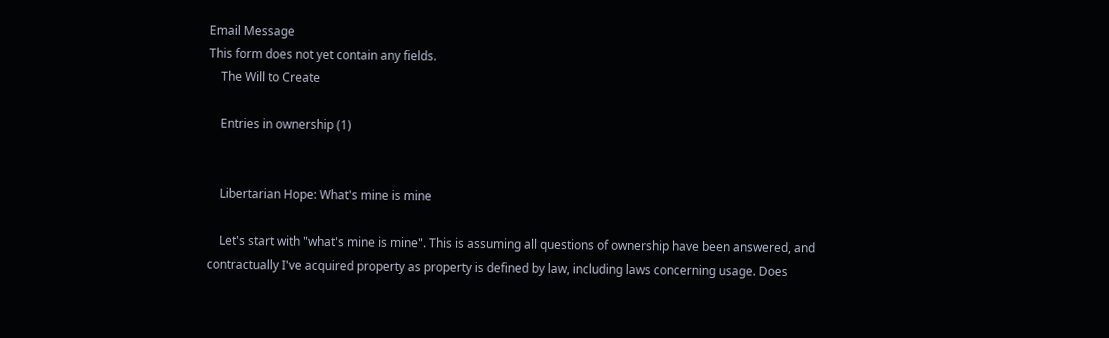Email Message
This form does not yet contain any fields.
    The Will to Create

    Entries in ownership (1)


    Libertarian Hope: What's mine is mine

    Let's start with "what's mine is mine". This is assuming all questions of ownership have been answered, and contractually I've acquired property as property is defined by law, including laws concerning usage. Does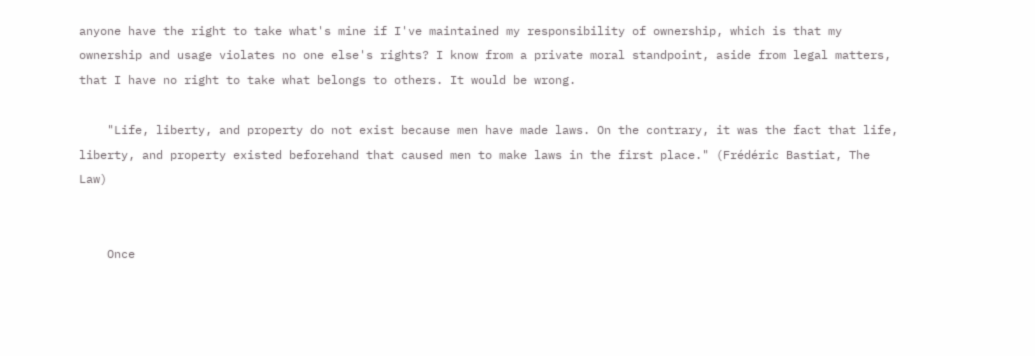anyone have the right to take what's mine if I've maintained my responsibility of ownership, which is that my ownership and usage violates no one else's rights? I know from a private moral standpoint, aside from legal matters, that I have no right to take what belongs to others. It would be wrong.

    "Life, liberty, and property do not exist because men have made laws. On the contrary, it was the fact that life, liberty, and property existed beforehand that caused men to make laws in the first place." (Frédéric Bastiat, The Law)


    Once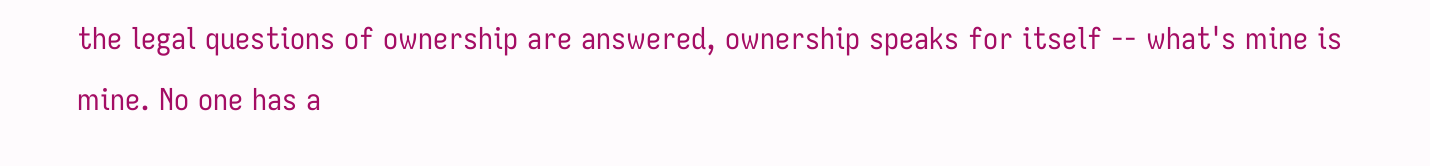the legal questions of ownership are answered, ownership speaks for itself -- what's mine is mine. No one has a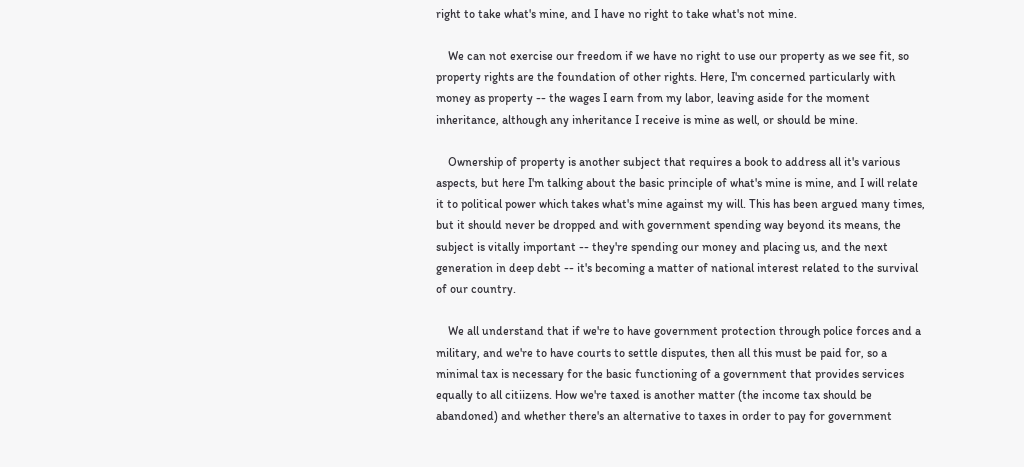right to take what's mine, and I have no right to take what's not mine.

    We can not exercise our freedom if we have no right to use our property as we see fit, so property rights are the foundation of other rights. Here, I'm concerned particularly with money as property -- the wages I earn from my labor, leaving aside for the moment inheritance, although any inheritance I receive is mine as well, or should be mine.

    Ownership of property is another subject that requires a book to address all it's various aspects, but here I'm talking about the basic principle of what's mine is mine, and I will relate it to political power which takes what's mine against my will. This has been argued many times, but it should never be dropped and with government spending way beyond its means, the subject is vitally important -- they're spending our money and placing us, and the next generation in deep debt -- it's becoming a matter of national interest related to the survival of our country.

    We all understand that if we're to have government protection through police forces and a military, and we're to have courts to settle disputes, then all this must be paid for, so a minimal tax is necessary for the basic functioning of a government that provides services equally to all citiizens. How we're taxed is another matter (the income tax should be abandoned) and whether there's an alternative to taxes in order to pay for government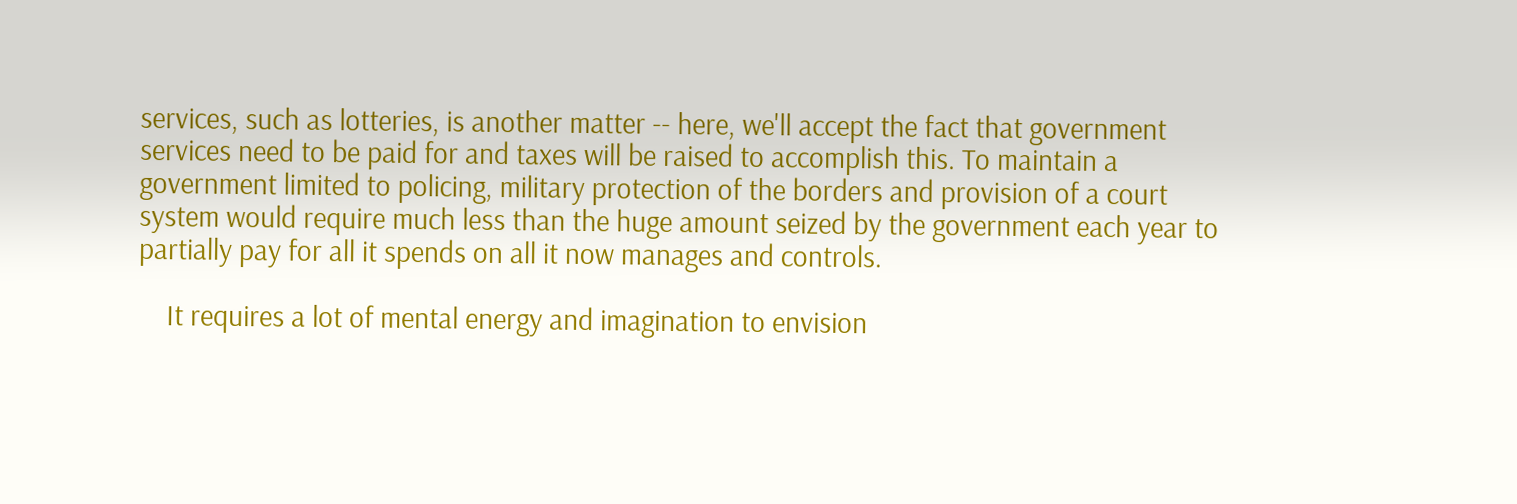services, such as lotteries, is another matter -- here, we'll accept the fact that government services need to be paid for and taxes will be raised to accomplish this. To maintain a government limited to policing, military protection of the borders and provision of a court system would require much less than the huge amount seized by the government each year to partially pay for all it spends on all it now manages and controls.

    It requires a lot of mental energy and imagination to envision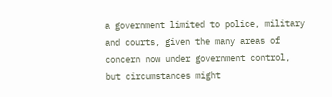a government limited to police, military and courts, given the many areas of concern now under government control, but circumstances might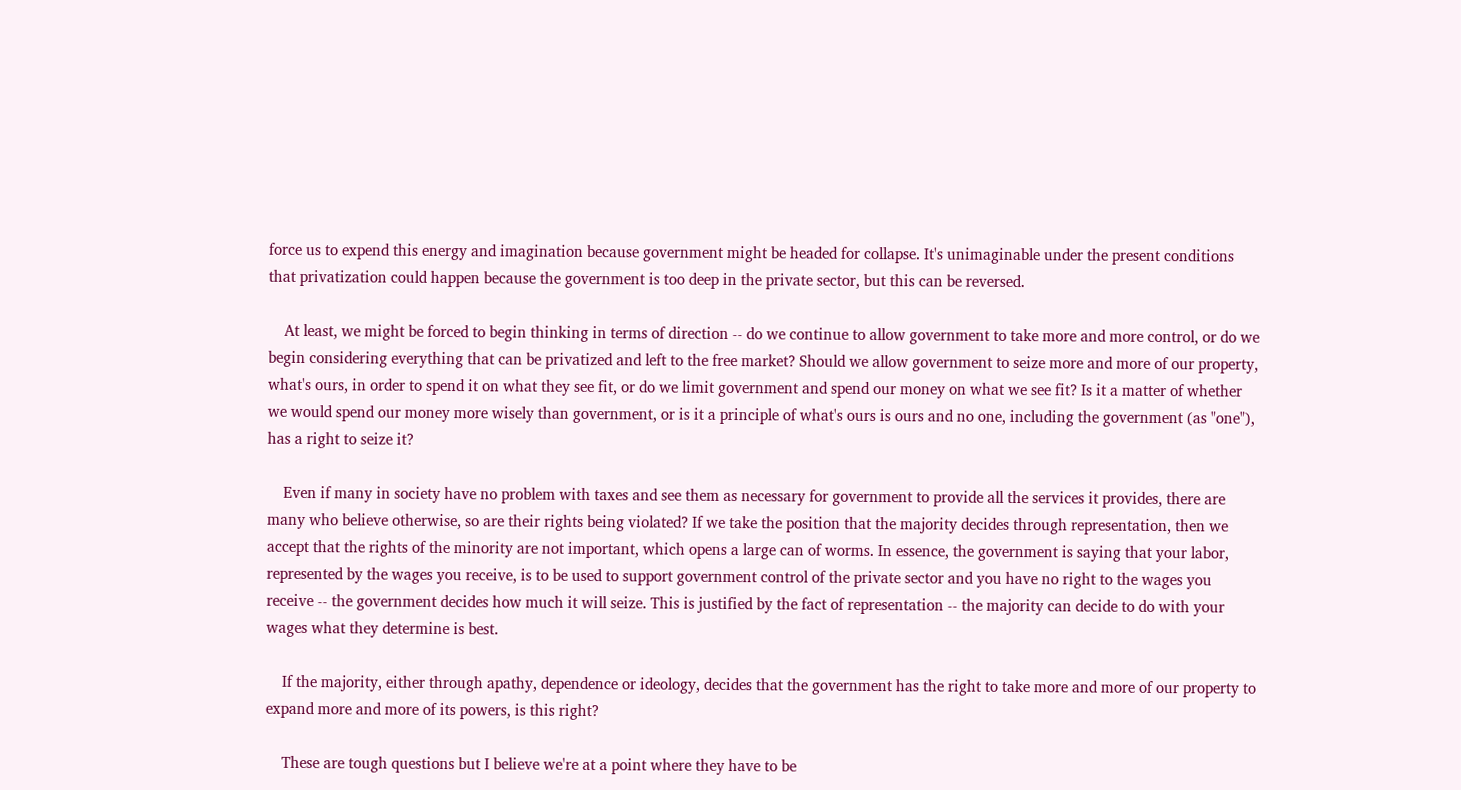force us to expend this energy and imagination because government might be headed for collapse. It's unimaginable under the present conditions that privatization could happen because the government is too deep in the private sector, but this can be reversed.

    At least, we might be forced to begin thinking in terms of direction -- do we continue to allow government to take more and more control, or do we begin considering everything that can be privatized and left to the free market? Should we allow government to seize more and more of our property, what's ours, in order to spend it on what they see fit, or do we limit government and spend our money on what we see fit? Is it a matter of whether we would spend our money more wisely than government, or is it a principle of what's ours is ours and no one, including the government (as "one"), has a right to seize it?

    Even if many in society have no problem with taxes and see them as necessary for government to provide all the services it provides, there are many who believe otherwise, so are their rights being violated? If we take the position that the majority decides through representation, then we accept that the rights of the minority are not important, which opens a large can of worms. In essence, the government is saying that your labor, represented by the wages you receive, is to be used to support government control of the private sector and you have no right to the wages you receive -- the government decides how much it will seize. This is justified by the fact of representation -- the majority can decide to do with your wages what they determine is best.

    If the majority, either through apathy, dependence or ideology, decides that the government has the right to take more and more of our property to expand more and more of its powers, is this right?

    These are tough questions but I believe we're at a point where they have to be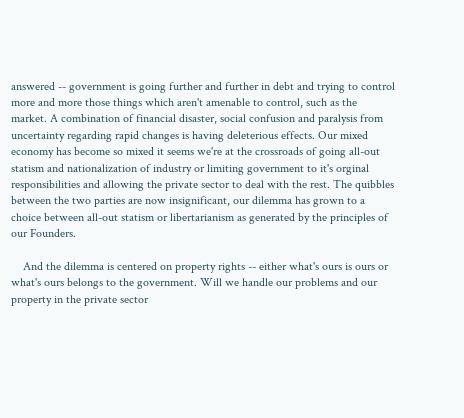answered -- government is going further and further in debt and trying to control more and more those things which aren't amenable to control, such as the market. A combination of financial disaster, social confusion and paralysis from uncertainty regarding rapid changes is having deleterious effects. Our mixed economy has become so mixed it seems we're at the crossroads of going all-out statism and nationalization of industry or limiting government to it's orginal responsibilities and allowing the private sector to deal with the rest. The quibbles between the two parties are now insignificant, our dilemma has grown to a choice between all-out statism or libertarianism as generated by the principles of our Founders.

    And the dilemma is centered on property rights -- either what's ours is ours or what's ours belongs to the government. Will we handle our problems and our property in the private sector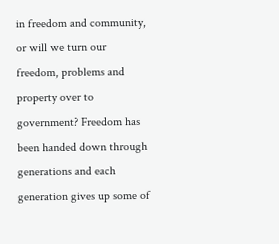in freedom and community, or will we turn our freedom, problems and property over to government? Freedom has been handed down through generations and each generation gives up some of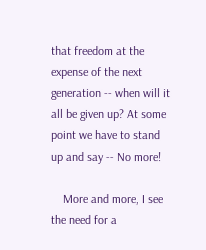that freedom at the expense of the next generation -- when will it all be given up? At some point we have to stand up and say -- No more!

    More and more, I see the need for a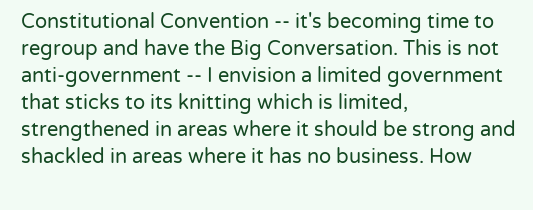Constitutional Convention -- it's becoming time to regroup and have the Big Conversation. This is not anti-government -- I envision a limited government that sticks to its knitting which is limited, strengthened in areas where it should be strong and shackled in areas where it has no business. How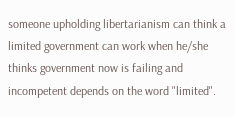someone upholding libertarianism can think a limited government can work when he/she thinks government now is failing and incompetent depends on the word "limited".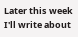Later this week I'll write about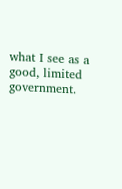what I see as a good, limited government.